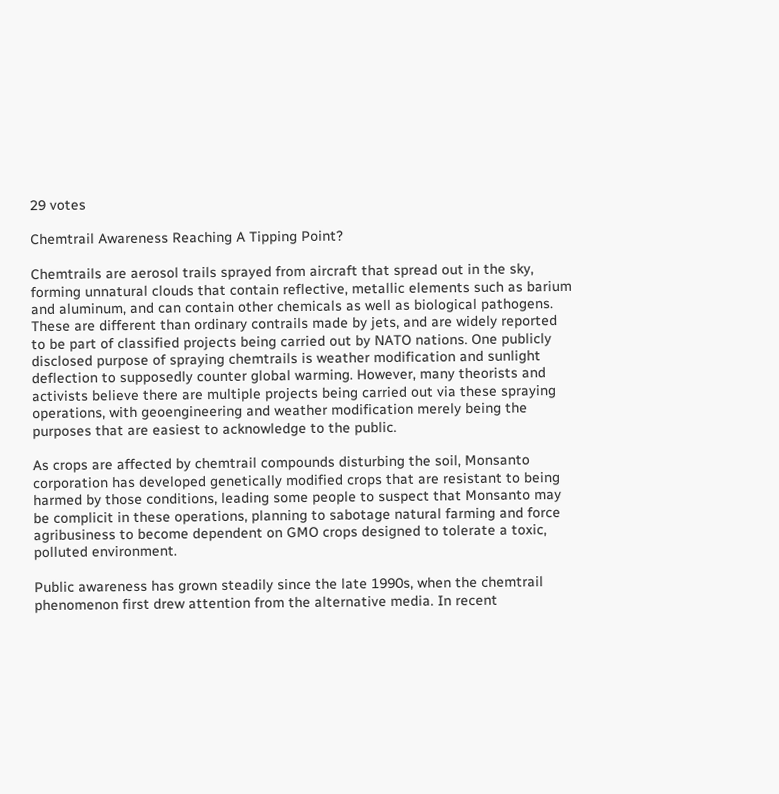29 votes

Chemtrail Awareness Reaching A Tipping Point?

Chemtrails are aerosol trails sprayed from aircraft that spread out in the sky, forming unnatural clouds that contain reflective, metallic elements such as barium and aluminum, and can contain other chemicals as well as biological pathogens. These are different than ordinary contrails made by jets, and are widely reported to be part of classified projects being carried out by NATO nations. One publicly disclosed purpose of spraying chemtrails is weather modification and sunlight deflection to supposedly counter global warming. However, many theorists and activists believe there are multiple projects being carried out via these spraying operations, with geoengineering and weather modification merely being the purposes that are easiest to acknowledge to the public.

As crops are affected by chemtrail compounds disturbing the soil, Monsanto corporation has developed genetically modified crops that are resistant to being harmed by those conditions, leading some people to suspect that Monsanto may be complicit in these operations, planning to sabotage natural farming and force agribusiness to become dependent on GMO crops designed to tolerate a toxic, polluted environment.

Public awareness has grown steadily since the late 1990s, when the chemtrail phenomenon first drew attention from the alternative media. In recent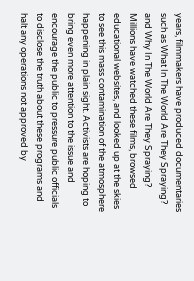years, filmmakers have produced documentaries such as What In The World Are They Spraying? and Why In The World Are They Spraying? Millions have watched these films, browsed educational websites, and looked up at the skies to see this mass contamination of the atmosphere happening in plain sight. Activists are hoping to bring even more attention to the issue and encourage the public to pressure public officials to disclose the truth about these programs and halt any operations not approved by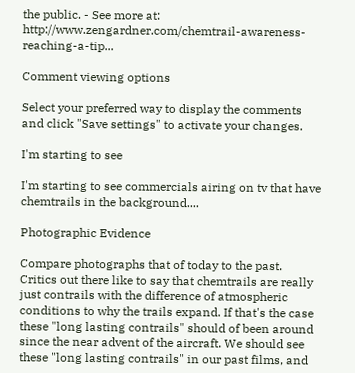the public. - See more at: http://www.zengardner.com/chemtrail-awareness-reaching-a-tip...

Comment viewing options

Select your preferred way to display the comments and click "Save settings" to activate your changes.

I'm starting to see

I'm starting to see commercials airing on tv that have chemtrails in the background....

Photographic Evidence

Compare photographs that of today to the past. Critics out there like to say that chemtrails are really just contrails with the difference of atmospheric conditions to why the trails expand. If that's the case these "long lasting contrails" should of been around since the near advent of the aircraft. We should see these "long lasting contrails" in our past films, and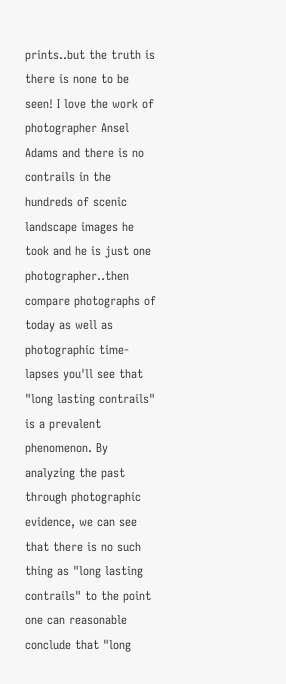prints..but the truth is there is none to be seen! I love the work of photographer Ansel Adams and there is no contrails in the hundreds of scenic landscape images he took and he is just one photographer..then compare photographs of today as well as photographic time-lapses you'll see that "long lasting contrails" is a prevalent phenomenon. By analyzing the past through photographic evidence, we can see that there is no such thing as "long lasting contrails" to the point one can reasonable conclude that "long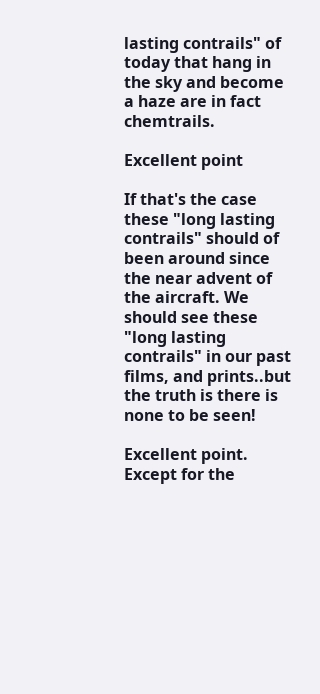lasting contrails" of today that hang in the sky and become a haze are in fact chemtrails.

Excellent point

If that's the case these "long lasting contrails" should of been around since the near advent of the aircraft. We should see these "long lasting contrails" in our past films, and prints..but the truth is there is none to be seen!

Excellent point. Except for the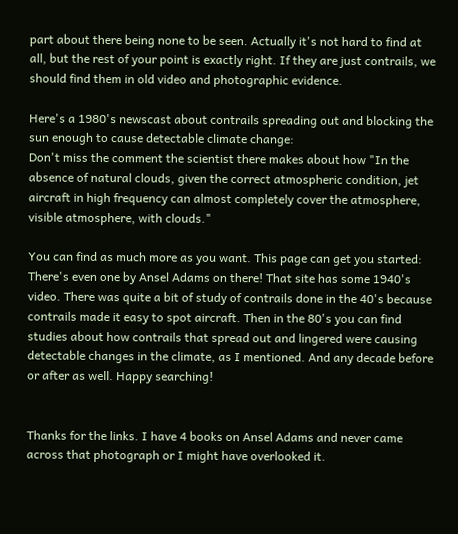part about there being none to be seen. Actually it's not hard to find at all, but the rest of your point is exactly right. If they are just contrails, we should find them in old video and photographic evidence.

Here's a 1980's newscast about contrails spreading out and blocking the sun enough to cause detectable climate change:
Don't miss the comment the scientist there makes about how "In the absence of natural clouds, given the correct atmospheric condition, jet aircraft in high frequency can almost completely cover the atmosphere, visible atmosphere, with clouds."

You can find as much more as you want. This page can get you started:
There's even one by Ansel Adams on there! That site has some 1940's video. There was quite a bit of study of contrails done in the 40's because contrails made it easy to spot aircraft. Then in the 80's you can find studies about how contrails that spread out and lingered were causing detectable changes in the climate, as I mentioned. And any decade before or after as well. Happy searching!


Thanks for the links. I have 4 books on Ansel Adams and never came across that photograph or I might have overlooked it.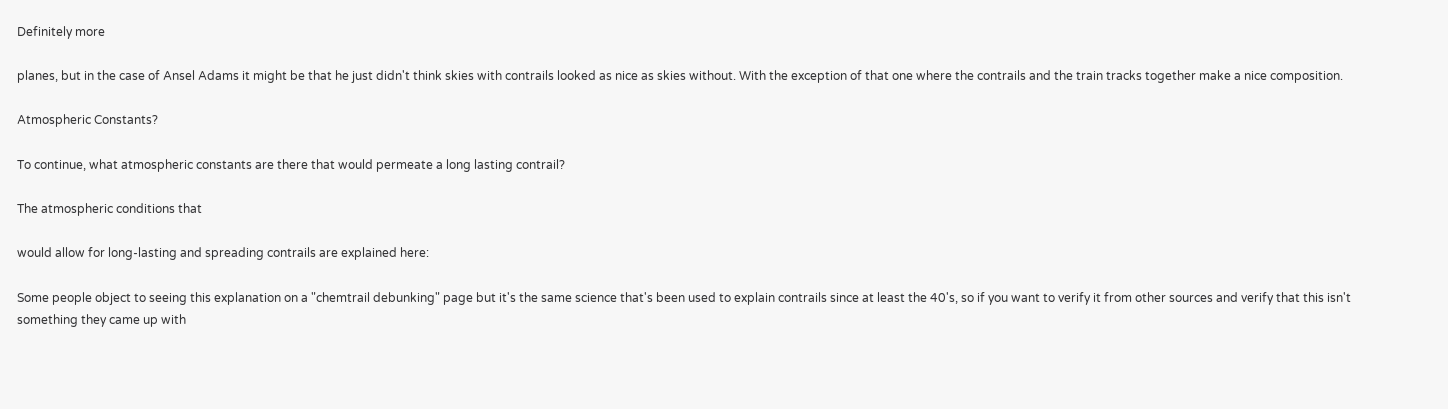Definitely more

planes, but in the case of Ansel Adams it might be that he just didn't think skies with contrails looked as nice as skies without. With the exception of that one where the contrails and the train tracks together make a nice composition.

Atmospheric Constants?

To continue, what atmospheric constants are there that would permeate a long lasting contrail?

The atmospheric conditions that

would allow for long-lasting and spreading contrails are explained here:

Some people object to seeing this explanation on a "chemtrail debunking" page but it's the same science that's been used to explain contrails since at least the 40's, so if you want to verify it from other sources and verify that this isn't something they came up with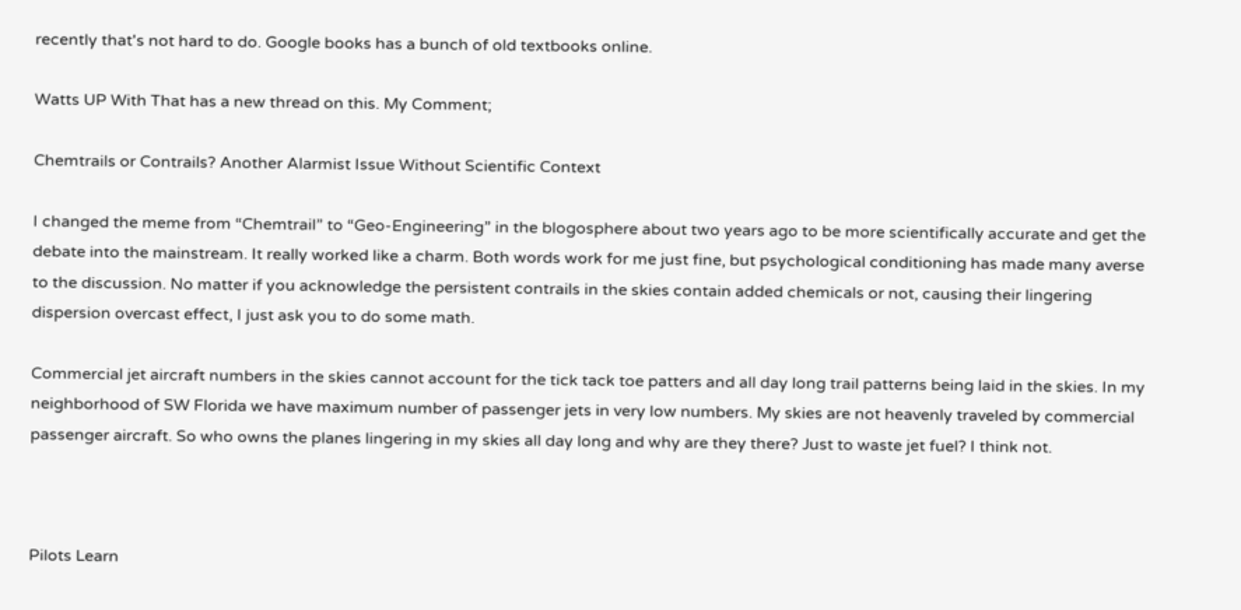recently that's not hard to do. Google books has a bunch of old textbooks online.

Watts UP With That has a new thread on this. My Comment;

Chemtrails or Contrails? Another Alarmist Issue Without Scientific Context

I changed the meme from “Chemtrail” to “Geo-Engineering” in the blogosphere about two years ago to be more scientifically accurate and get the debate into the mainstream. It really worked like a charm. Both words work for me just fine, but psychological conditioning has made many averse to the discussion. No matter if you acknowledge the persistent contrails in the skies contain added chemicals or not, causing their lingering dispersion overcast effect, I just ask you to do some math.

Commercial jet aircraft numbers in the skies cannot account for the tick tack toe patters and all day long trail patterns being laid in the skies. In my neighborhood of SW Florida we have maximum number of passenger jets in very low numbers. My skies are not heavenly traveled by commercial passenger aircraft. So who owns the planes lingering in my skies all day long and why are they there? Just to waste jet fuel? I think not.



Pilots Learn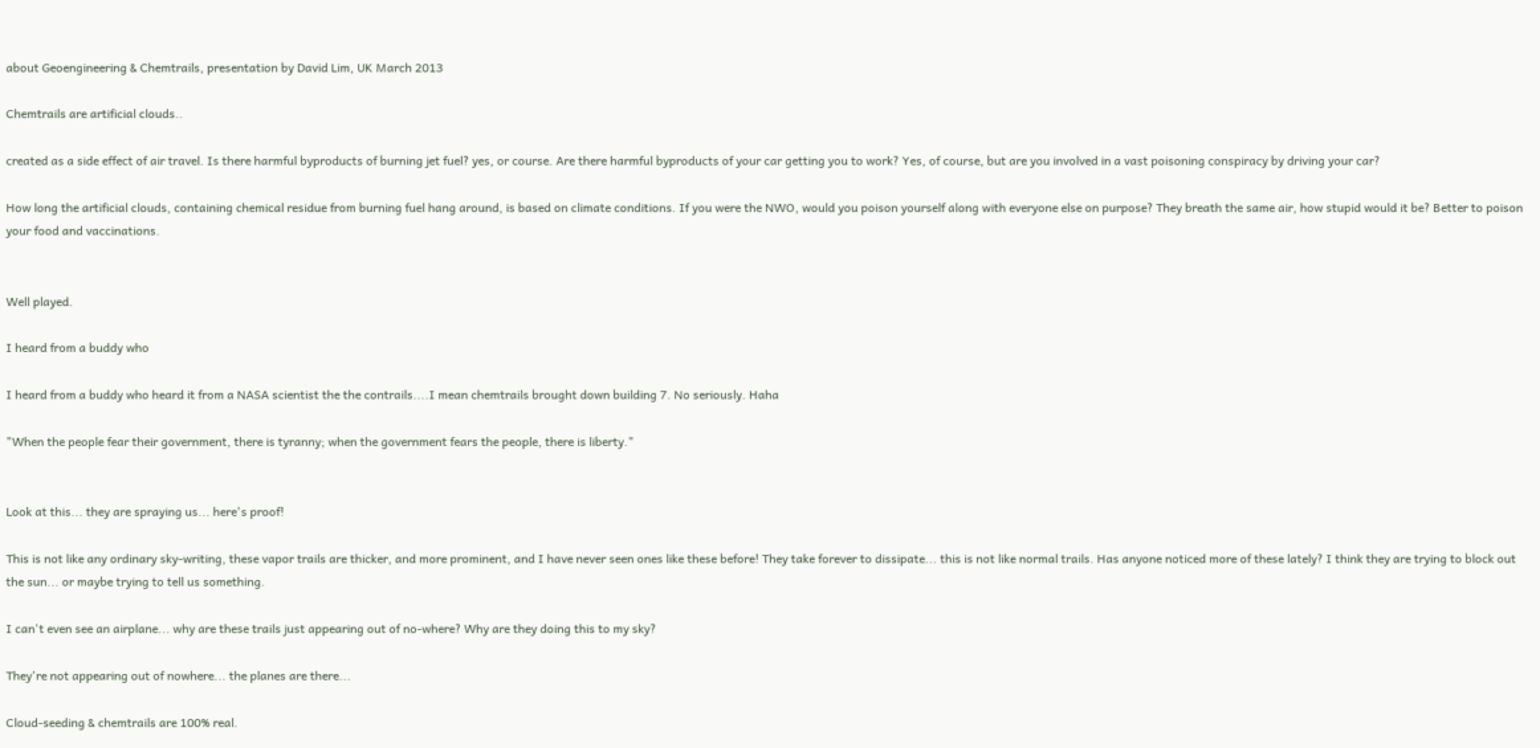about Geoengineering & Chemtrails, presentation by David Lim, UK March 2013

Chemtrails are artificial clouds..

created as a side effect of air travel. Is there harmful byproducts of burning jet fuel? yes, or course. Are there harmful byproducts of your car getting you to work? Yes, of course, but are you involved in a vast poisoning conspiracy by driving your car?

How long the artificial clouds, containing chemical residue from burning fuel hang around, is based on climate conditions. If you were the NWO, would you poison yourself along with everyone else on purpose? They breath the same air, how stupid would it be? Better to poison your food and vaccinations.


Well played.

I heard from a buddy who

I heard from a buddy who heard it from a NASA scientist the the contrails....I mean chemtrails brought down building 7. No seriously. Haha

"When the people fear their government, there is tyranny; when the government fears the people, there is liberty."


Look at this... they are spraying us... here's proof!

This is not like any ordinary sky-writing, these vapor trails are thicker, and more prominent, and I have never seen ones like these before! They take forever to dissipate... this is not like normal trails. Has anyone noticed more of these lately? I think they are trying to block out the sun... or maybe trying to tell us something.

I can't even see an airplane... why are these trails just appearing out of no-where? Why are they doing this to my sky?

They're not appearing out of nowhere... the planes are there...

Cloud-seeding & chemtrails are 100% real.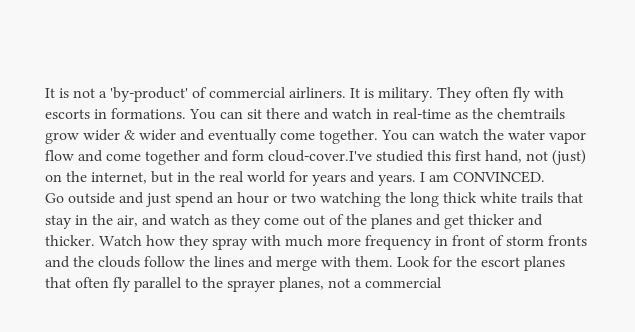It is not a 'by-product' of commercial airliners. It is military. They often fly with escorts in formations. You can sit there and watch in real-time as the chemtrails grow wider & wider and eventually come together. You can watch the water vapor flow and come together and form cloud-cover.I've studied this first hand, not (just) on the internet, but in the real world for years and years. I am CONVINCED.
Go outside and just spend an hour or two watching the long thick white trails that stay in the air, and watch as they come out of the planes and get thicker and thicker. Watch how they spray with much more frequency in front of storm fronts and the clouds follow the lines and merge with them. Look for the escort planes that often fly parallel to the sprayer planes, not a commercial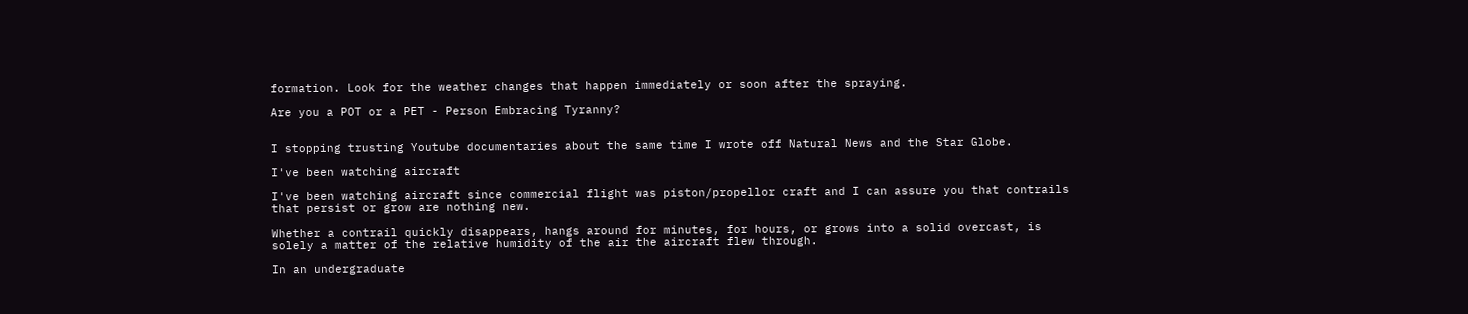formation. Look for the weather changes that happen immediately or soon after the spraying.

Are you a POT or a PET - Person Embracing Tyranny?


I stopping trusting Youtube documentaries about the same time I wrote off Natural News and the Star Globe.

I've been watching aircraft

I've been watching aircraft since commercial flight was piston/propellor craft and I can assure you that contrails that persist or grow are nothing new.

Whether a contrail quickly disappears, hangs around for minutes, for hours, or grows into a solid overcast, is solely a matter of the relative humidity of the air the aircraft flew through.

In an undergraduate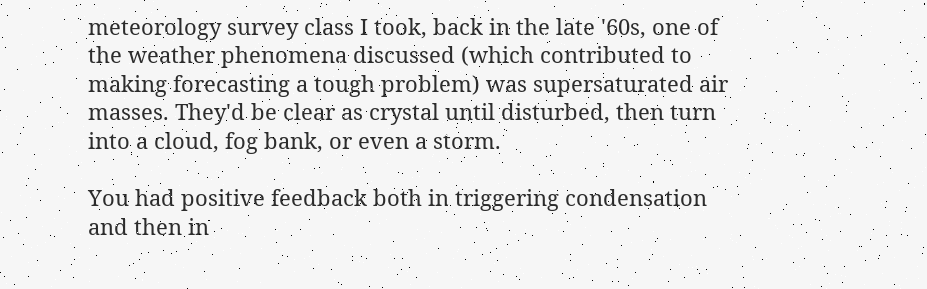meteorology survey class I took, back in the late '60s, one of the weather phenomena discussed (which contributed to making forecasting a tough problem) was supersaturated air masses. They'd be clear as crystal until disturbed, then turn into a cloud, fog bank, or even a storm.

You had positive feedback both in triggering condensation and then in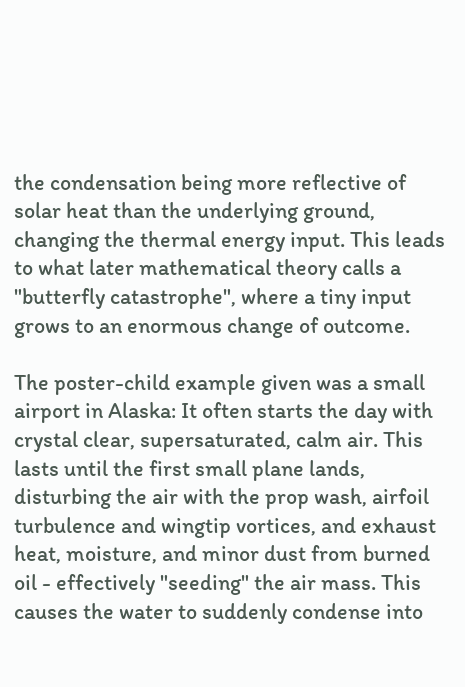the condensation being more reflective of solar heat than the underlying ground, changing the thermal energy input. This leads to what later mathematical theory calls a "butterfly catastrophe", where a tiny input grows to an enormous change of outcome.

The poster-child example given was a small airport in Alaska: It often starts the day with crystal clear, supersaturated, calm air. This lasts until the first small plane lands, disturbing the air with the prop wash, airfoil turbulence and wingtip vortices, and exhaust heat, moisture, and minor dust from burned oil - effectively "seeding" the air mass. This causes the water to suddenly condense into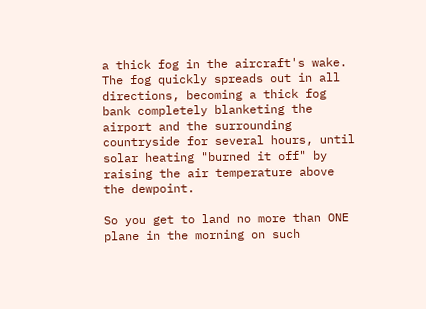a thick fog in the aircraft's wake. The fog quickly spreads out in all directions, becoming a thick fog bank completely blanketing the airport and the surrounding countryside for several hours, until solar heating "burned it off" by raising the air temperature above the dewpoint.

So you get to land no more than ONE plane in the morning on such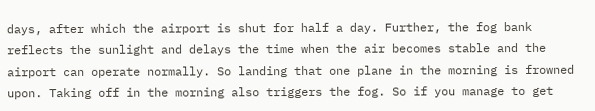days, after which the airport is shut for half a day. Further, the fog bank reflects the sunlight and delays the time when the air becomes stable and the airport can operate normally. So landing that one plane in the morning is frowned upon. Taking off in the morning also triggers the fog. So if you manage to get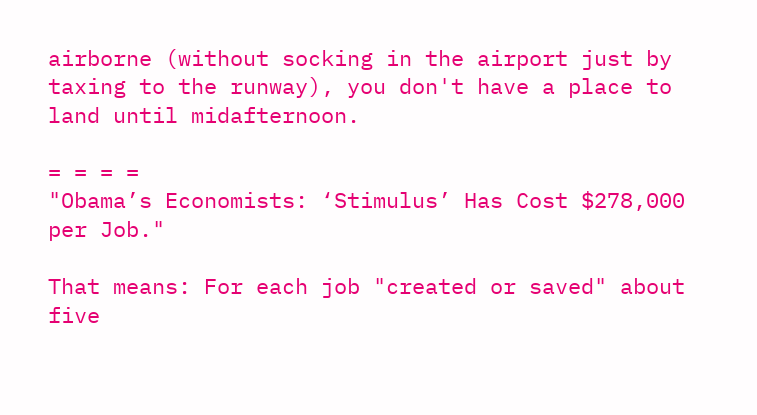airborne (without socking in the airport just by taxing to the runway), you don't have a place to land until midafternoon.

= = = =
"Obama’s Economists: ‘Stimulus’ Has Cost $278,000 per Job."

That means: For each job "created or saved" about five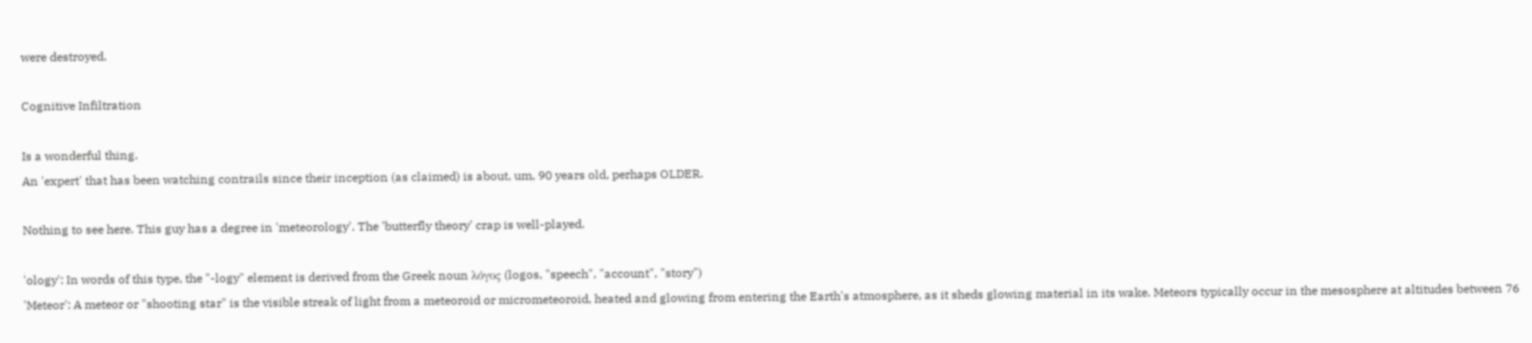were destroyed.

Cognitive Infiltration

Is a wonderful thing.
An 'expert' that has been watching contrails since their inception (as claimed) is about, um, 90 years old, perhaps OLDER.

Nothing to see here. This guy has a degree in 'meteorology'. The 'butterfly theory' crap is well-played.

'ology': In words of this type, the "-logy" element is derived from the Greek noun λόγος (logos, "speech", "account", "story")
'Meteor': A meteor or "shooting star" is the visible streak of light from a meteoroid or micrometeoroid, heated and glowing from entering the Earth's atmosphere, as it sheds glowing material in its wake. Meteors typically occur in the mesosphere at altitudes between 76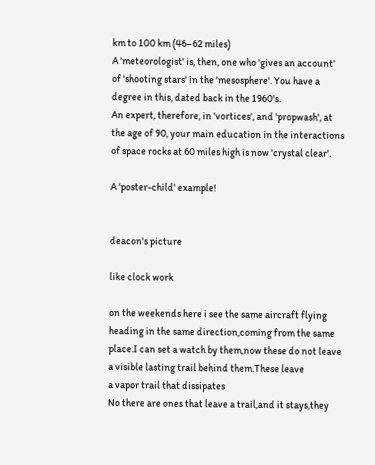km to 100 km (46–62 miles)
A 'meteorologist' is, then, one who 'gives an account' of 'shooting stars' in the 'mesosphere'. You have a degree in this, dated back in the 1960's.
An expert, therefore, in 'vortices', and 'propwash', at the age of 90, your main education in the interactions of space rocks at 60 miles high is now 'crystal clear'.

A 'poster-child' example!


deacon's picture

like clock work

on the weekends here i see the same aircraft flying
heading in the same direction,coming from the same place.I can set a watch by them,now these do not leave a visible lasting trail behind them.These leave
a vapor trail that dissipates
No there are ones that leave a trail,and it stays,they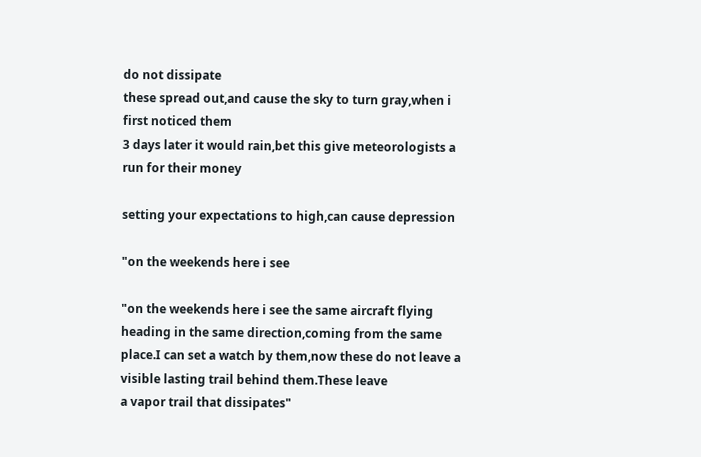do not dissipate
these spread out,and cause the sky to turn gray,when i first noticed them
3 days later it would rain,bet this give meteorologists a run for their money

setting your expectations to high,can cause depression

"on the weekends here i see

"on the weekends here i see the same aircraft flying
heading in the same direction,coming from the same place.I can set a watch by them,now these do not leave a visible lasting trail behind them.These leave
a vapor trail that dissipates"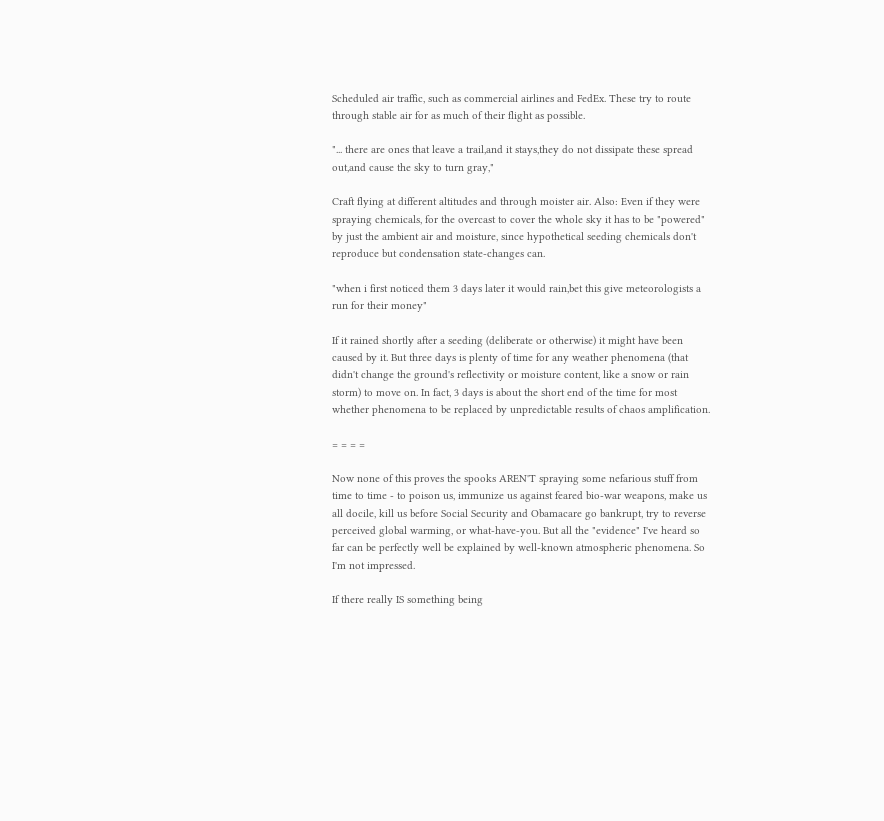Scheduled air traffic, such as commercial airlines and FedEx. These try to route through stable air for as much of their flight as possible.

"... there are ones that leave a trail,and it stays,they do not dissipate these spread out,and cause the sky to turn gray,"

Craft flying at different altitudes and through moister air. Also: Even if they were spraying chemicals, for the overcast to cover the whole sky it has to be "powered" by just the ambient air and moisture, since hypothetical seeding chemicals don't reproduce but condensation state-changes can.

"when i first noticed them 3 days later it would rain,bet this give meteorologists a run for their money"

If it rained shortly after a seeding (deliberate or otherwise) it might have been caused by it. But three days is plenty of time for any weather phenomena (that didn't change the ground's reflectivity or moisture content, like a snow or rain storm) to move on. In fact, 3 days is about the short end of the time for most whether phenomena to be replaced by unpredictable results of chaos amplification.

= = = =

Now none of this proves the spooks AREN'T spraying some nefarious stuff from time to time - to poison us, immunize us against feared bio-war weapons, make us all docile, kill us before Social Security and Obamacare go bankrupt, try to reverse perceived global warming, or what-have-you. But all the "evidence" I've heard so far can be perfectly well be explained by well-known atmospheric phenomena. So I'm not impressed.

If there really IS something being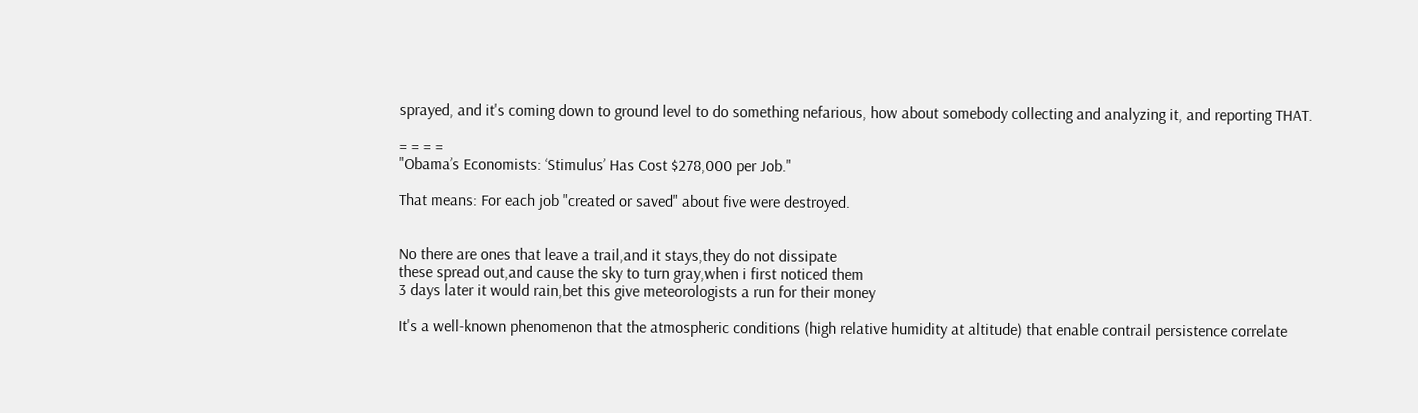sprayed, and it's coming down to ground level to do something nefarious, how about somebody collecting and analyzing it, and reporting THAT.

= = = =
"Obama’s Economists: ‘Stimulus’ Has Cost $278,000 per Job."

That means: For each job "created or saved" about five were destroyed.


No there are ones that leave a trail,and it stays,they do not dissipate
these spread out,and cause the sky to turn gray,when i first noticed them
3 days later it would rain,bet this give meteorologists a run for their money

It's a well-known phenomenon that the atmospheric conditions (high relative humidity at altitude) that enable contrail persistence correlate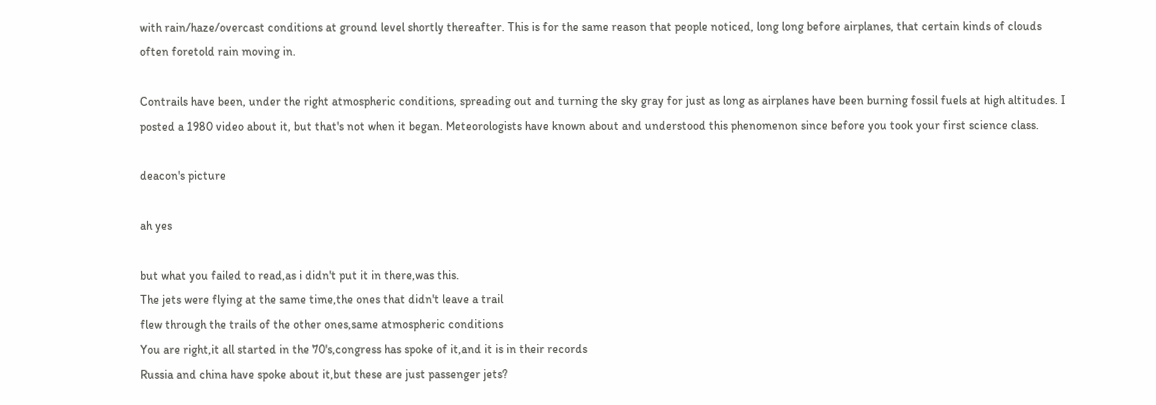with rain/haze/overcast conditions at ground level shortly thereafter. This is for the same reason that people noticed, long long before airplanes, that certain kinds of clouds often foretold rain moving in.

Contrails have been, under the right atmospheric conditions, spreading out and turning the sky gray for just as long as airplanes have been burning fossil fuels at high altitudes. I posted a 1980 video about it, but that's not when it began. Meteorologists have known about and understood this phenomenon since before you took your first science class.

deacon's picture

ah yes

but what you failed to read,as i didn't put it in there,was this.
The jets were flying at the same time,the ones that didn't leave a trail
flew through the trails of the other ones,same atmospheric conditions
You are right,it all started in the 70's,congress has spoke of it,and it is in their records
Russia and china have spoke about it,but these are just passenger jets?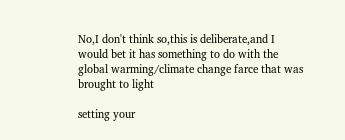No,I don't think so,this is deliberate,and I would bet it has something to do with the global warming/climate change farce that was brought to light

setting your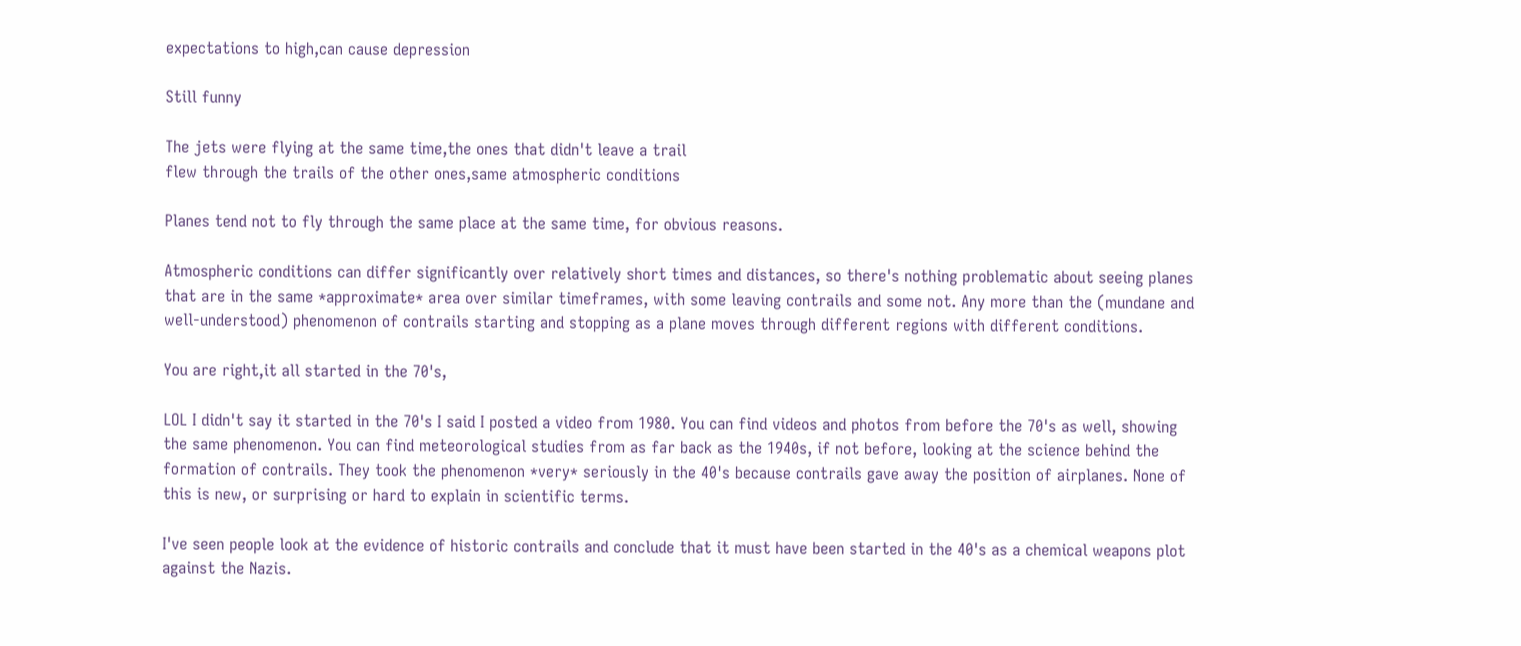expectations to high,can cause depression

Still funny

The jets were flying at the same time,the ones that didn't leave a trail
flew through the trails of the other ones,same atmospheric conditions

Planes tend not to fly through the same place at the same time, for obvious reasons.

Atmospheric conditions can differ significantly over relatively short times and distances, so there's nothing problematic about seeing planes that are in the same *approximate* area over similar timeframes, with some leaving contrails and some not. Any more than the (mundane and well-understood) phenomenon of contrails starting and stopping as a plane moves through different regions with different conditions.

You are right,it all started in the 70's,

LOL I didn't say it started in the 70's I said I posted a video from 1980. You can find videos and photos from before the 70's as well, showing the same phenomenon. You can find meteorological studies from as far back as the 1940s, if not before, looking at the science behind the formation of contrails. They took the phenomenon *very* seriously in the 40's because contrails gave away the position of airplanes. None of this is new, or surprising or hard to explain in scientific terms.

I've seen people look at the evidence of historic contrails and conclude that it must have been started in the 40's as a chemical weapons plot against the Nazis.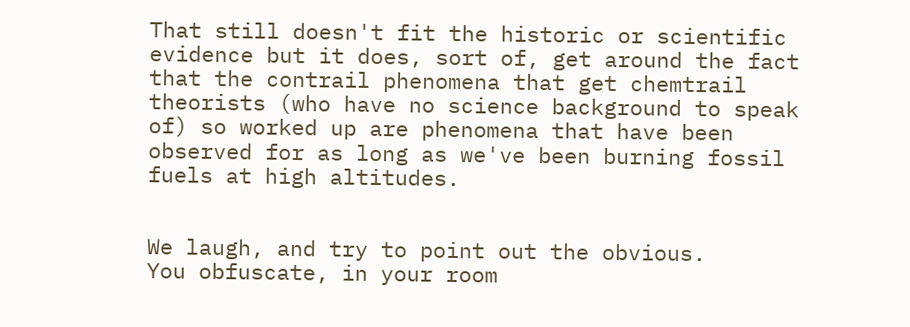That still doesn't fit the historic or scientific evidence but it does, sort of, get around the fact that the contrail phenomena that get chemtrail theorists (who have no science background to speak of) so worked up are phenomena that have been observed for as long as we've been burning fossil fuels at high altitudes.


We laugh, and try to point out the obvious.
You obfuscate, in your room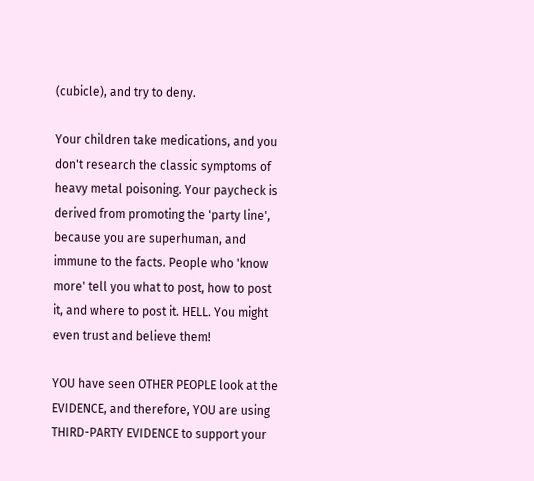(cubicle), and try to deny.

Your children take medications, and you don't research the classic symptoms of heavy metal poisoning. Your paycheck is derived from promoting the 'party line', because you are superhuman, and immune to the facts. People who 'know more' tell you what to post, how to post it, and where to post it. HELL. You might even trust and believe them!

YOU have seen OTHER PEOPLE look at the EVIDENCE, and therefore, YOU are using THIRD-PARTY EVIDENCE to support your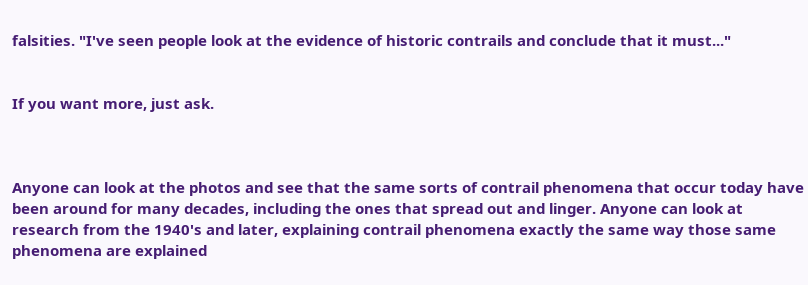falsities. "I've seen people look at the evidence of historic contrails and conclude that it must..."


If you want more, just ask.



Anyone can look at the photos and see that the same sorts of contrail phenomena that occur today have been around for many decades, including the ones that spread out and linger. Anyone can look at research from the 1940's and later, explaining contrail phenomena exactly the same way those same phenomena are explained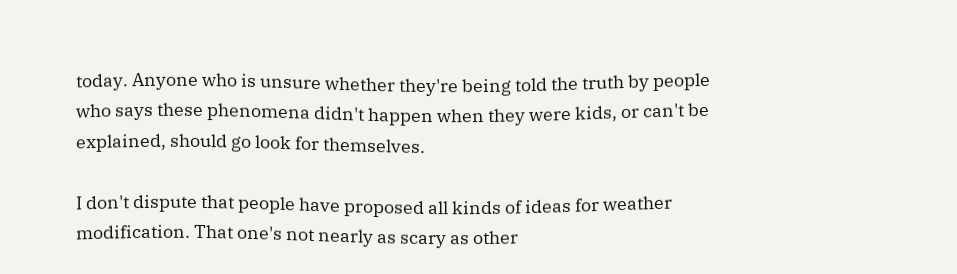today. Anyone who is unsure whether they're being told the truth by people who says these phenomena didn't happen when they were kids, or can't be explained, should go look for themselves.

I don't dispute that people have proposed all kinds of ideas for weather modification. That one's not nearly as scary as other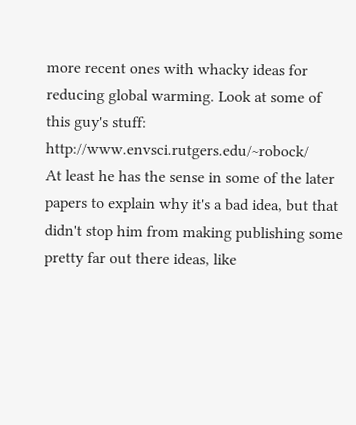more recent ones with whacky ideas for reducing global warming. Look at some of this guy's stuff: http://www.envsci.rutgers.edu/~robock/
At least he has the sense in some of the later papers to explain why it's a bad idea, but that didn't stop him from making publishing some pretty far out there ideas, like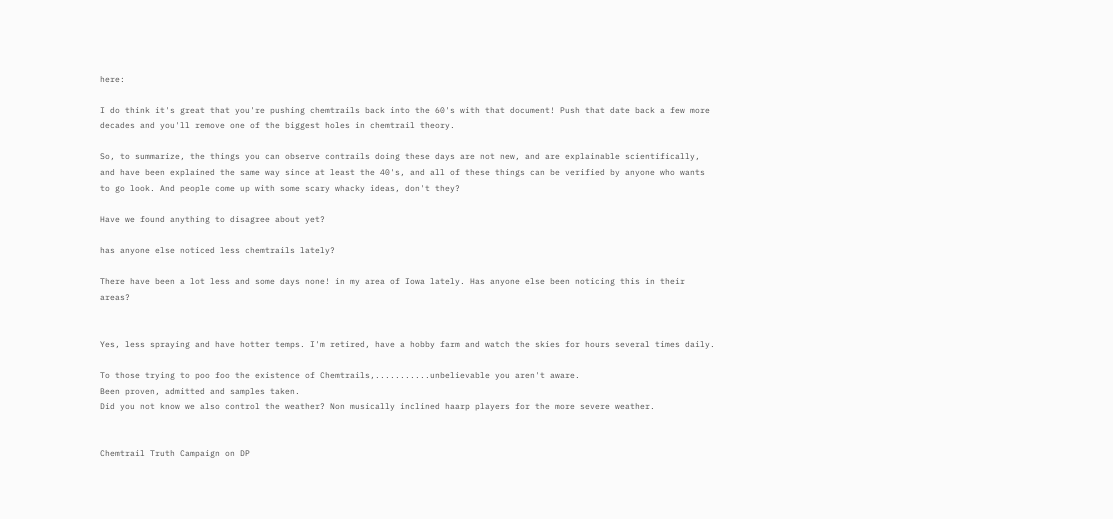here:

I do think it's great that you're pushing chemtrails back into the 60's with that document! Push that date back a few more decades and you'll remove one of the biggest holes in chemtrail theory.

So, to summarize, the things you can observe contrails doing these days are not new, and are explainable scientifically, and have been explained the same way since at least the 40's, and all of these things can be verified by anyone who wants to go look. And people come up with some scary whacky ideas, don't they?

Have we found anything to disagree about yet?

has anyone else noticed less chemtrails lately?

There have been a lot less and some days none! in my area of Iowa lately. Has anyone else been noticing this in their areas?


Yes, less spraying and have hotter temps. I'm retired, have a hobby farm and watch the skies for hours several times daily.

To those trying to poo foo the existence of Chemtrails,...........unbelievable you aren't aware.
Been proven, admitted and samples taken.
Did you not know we also control the weather? Non musically inclined haarp players for the more severe weather.


Chemtrail Truth Campaign on DP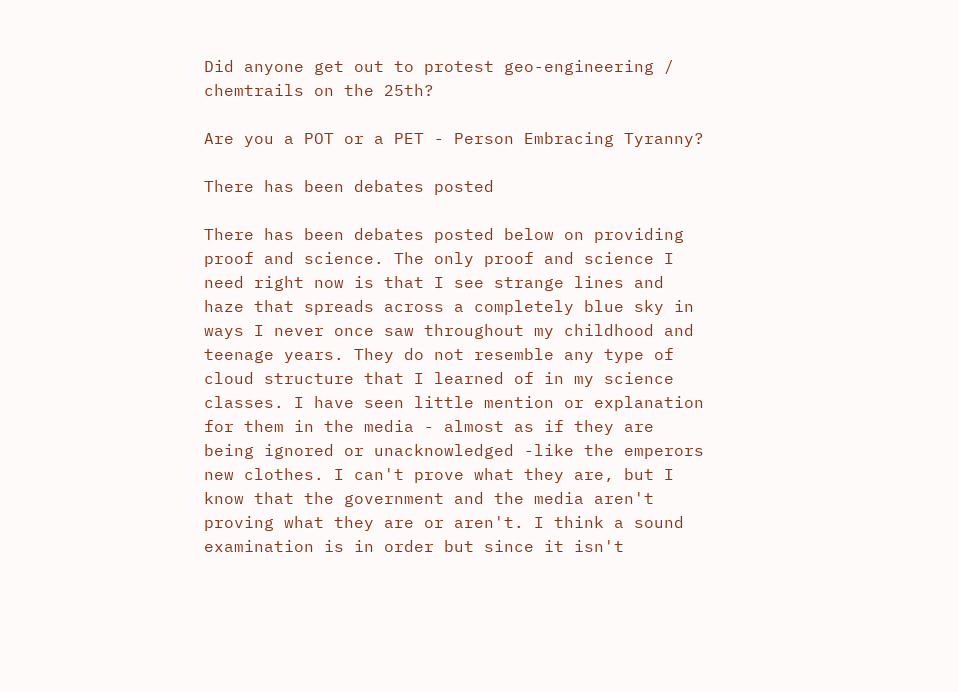Did anyone get out to protest geo-engineering / chemtrails on the 25th?

Are you a POT or a PET - Person Embracing Tyranny?

There has been debates posted

There has been debates posted below on providing proof and science. The only proof and science I need right now is that I see strange lines and haze that spreads across a completely blue sky in ways I never once saw throughout my childhood and teenage years. They do not resemble any type of cloud structure that I learned of in my science classes. I have seen little mention or explanation for them in the media - almost as if they are being ignored or unacknowledged -like the emperors new clothes. I can't prove what they are, but I know that the government and the media aren't proving what they are or aren't. I think a sound examination is in order but since it isn't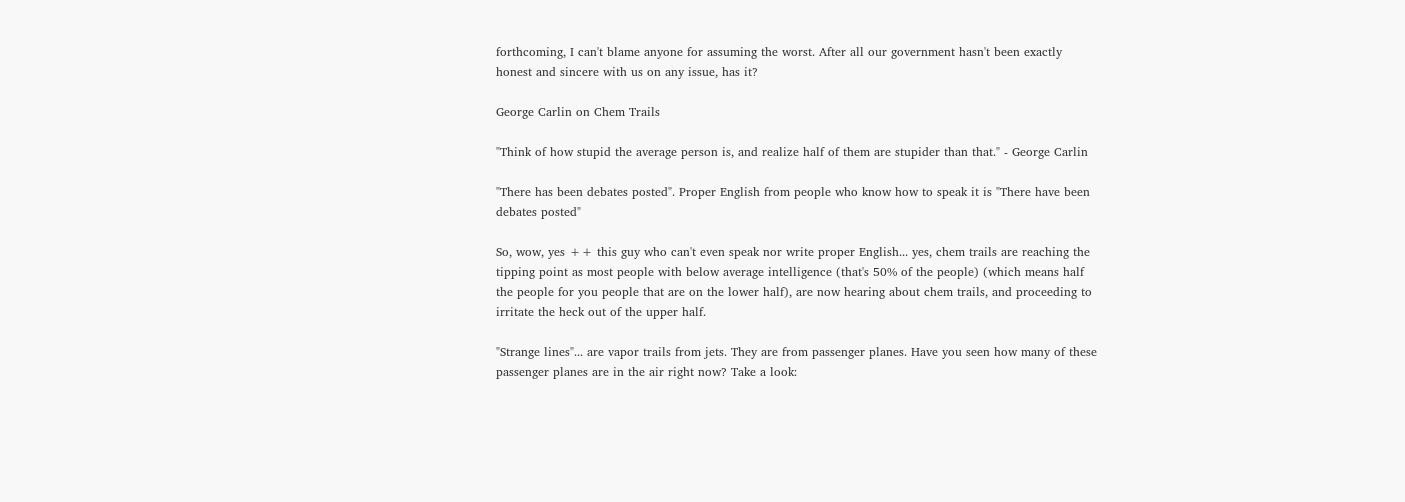forthcoming, I can't blame anyone for assuming the worst. After all our government hasn't been exactly honest and sincere with us on any issue, has it?

George Carlin on Chem Trails

"Think of how stupid the average person is, and realize half of them are stupider than that." - George Carlin

"There has been debates posted". Proper English from people who know how to speak it is "There have been debates posted"

So, wow, yes ++ this guy who can't even speak nor write proper English... yes, chem trails are reaching the tipping point as most people with below average intelligence (that's 50% of the people) (which means half the people for you people that are on the lower half), are now hearing about chem trails, and proceeding to irritate the heck out of the upper half.

"Strange lines"... are vapor trails from jets. They are from passenger planes. Have you seen how many of these passenger planes are in the air right now? Take a look: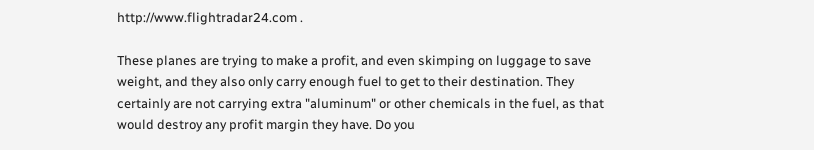http://www.flightradar24.com .

These planes are trying to make a profit, and even skimping on luggage to save weight, and they also only carry enough fuel to get to their destination. They certainly are not carrying extra "aluminum" or other chemicals in the fuel, as that would destroy any profit margin they have. Do you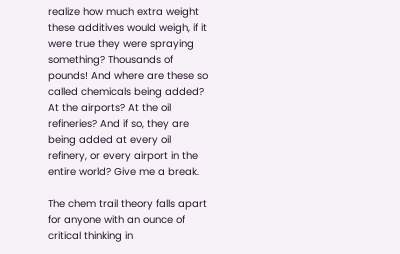realize how much extra weight these additives would weigh, if it were true they were spraying something? Thousands of pounds! And where are these so called chemicals being added? At the airports? At the oil refineries? And if so, they are being added at every oil refinery, or every airport in the entire world? Give me a break.

The chem trail theory falls apart for anyone with an ounce of critical thinking in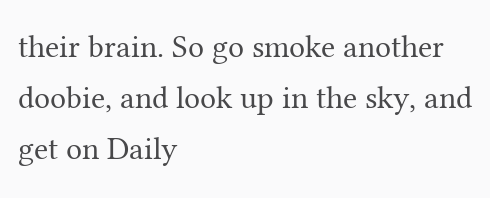their brain. So go smoke another doobie, and look up in the sky, and get on Daily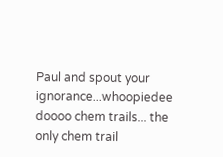Paul and spout your ignorance...whoopiedee doooo chem trails... the only chem trail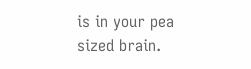is in your pea sized brain.